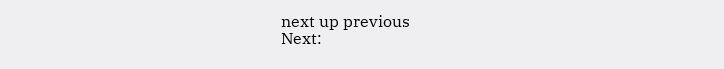next up previous
Next: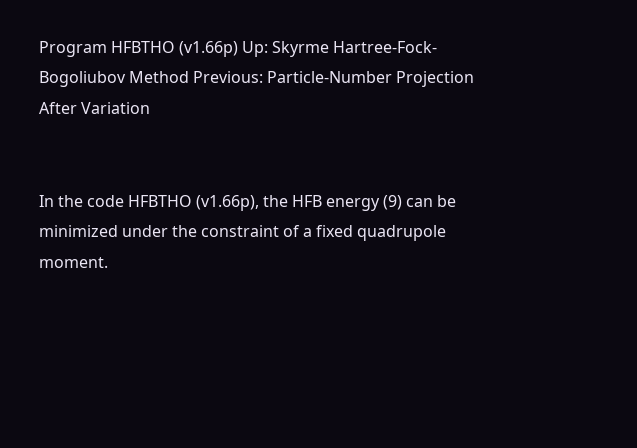Program HFBTHO (v1.66p) Up: Skyrme Hartree-Fock-Bogoliubov Method Previous: Particle-Number Projection After Variation


In the code HFBTHO (v1.66p), the HFB energy (9) can be minimized under the constraint of a fixed quadrupole moment.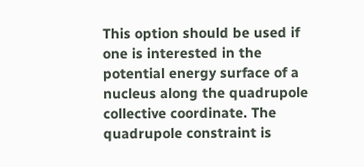This option should be used if one is interested in the potential energy surface of a nucleus along the quadrupole collective coordinate. The quadrupole constraint is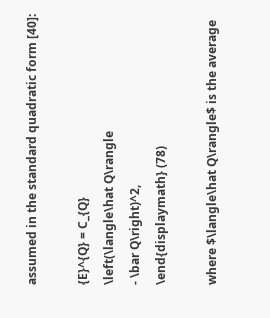assumed in the standard quadratic form [40]:

{E}^{Q} = C_{Q}
\left(\langle\hat Q\rangle
- \bar Q\right)^2,
\end{displaymath} (78)

where $\langle\hat Q\rangle$ is the average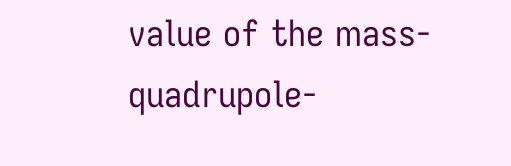value of the mass-quadrupole-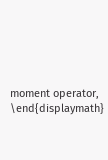moment operator,
\end{displaymath}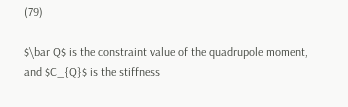(79)

$\bar Q$ is the constraint value of the quadrupole moment, and $C_{Q}$ is the stiffness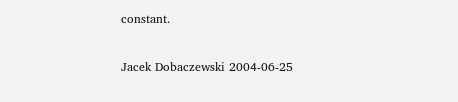constant.

Jacek Dobaczewski 2004-06-25